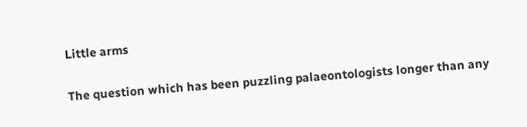Little arms

The question which has been puzzling palaeontologists longer than any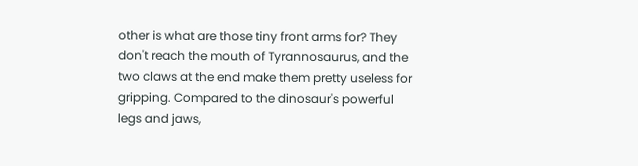other is what are those tiny front arms for? They don't reach the mouth of Tyrannosaurus, and the two claws at the end make them pretty useless for gripping. Compared to the dinosaur's powerful legs and jaws,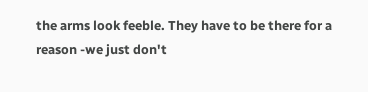the arms look feeble. They have to be there for a reason -we just don't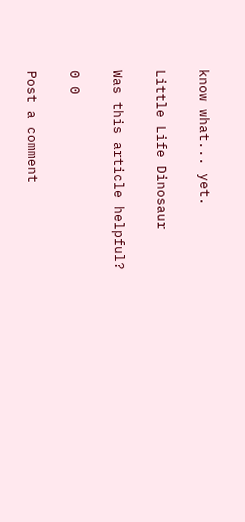know what... yet.

Little Life Dinosaur

Was this article helpful?

0 0

Post a comment